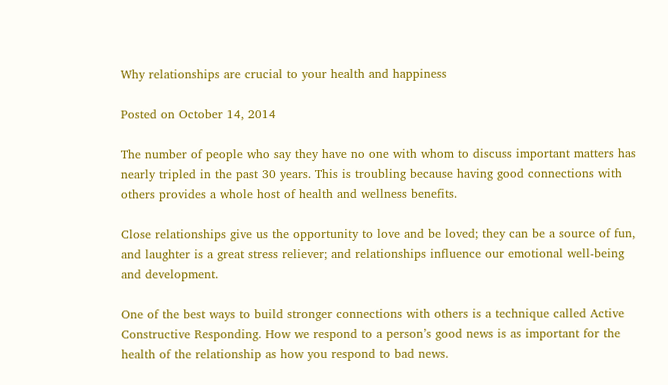Why relationships are crucial to your health and happiness

Posted on October 14, 2014

The number of people who say they have no one with whom to discuss important matters has nearly tripled in the past 30 years. This is troubling because having good connections with others provides a whole host of health and wellness benefits.

Close relationships give us the opportunity to love and be loved; they can be a source of fun, and laughter is a great stress reliever; and relationships influence our emotional well-being and development.

One of the best ways to build stronger connections with others is a technique called Active Constructive Responding. How we respond to a person’s good news is as important for the health of the relationship as how you respond to bad news.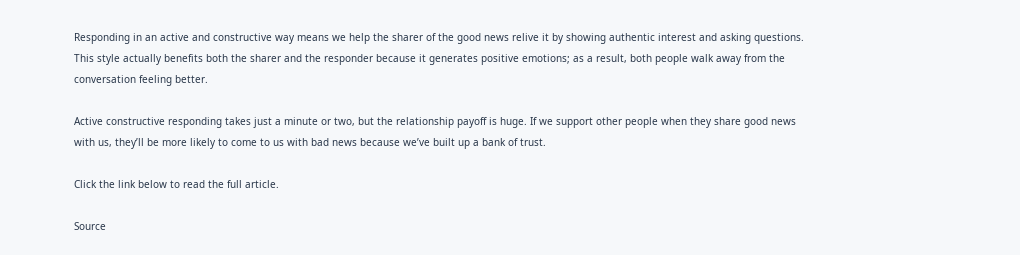Responding in an active and constructive way means we help the sharer of the good news relive it by showing authentic interest and asking questions. This style actually benefits both the sharer and the responder because it generates positive emotions; as a result, both people walk away from the conversation feeling better.

Active constructive responding takes just a minute or two, but the relationship payoff is huge. If we support other people when they share good news with us, they’ll be more likely to come to us with bad news because we’ve built up a bank of trust.

Click the link below to read the full article.

Source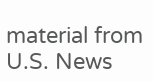material from U.S. News